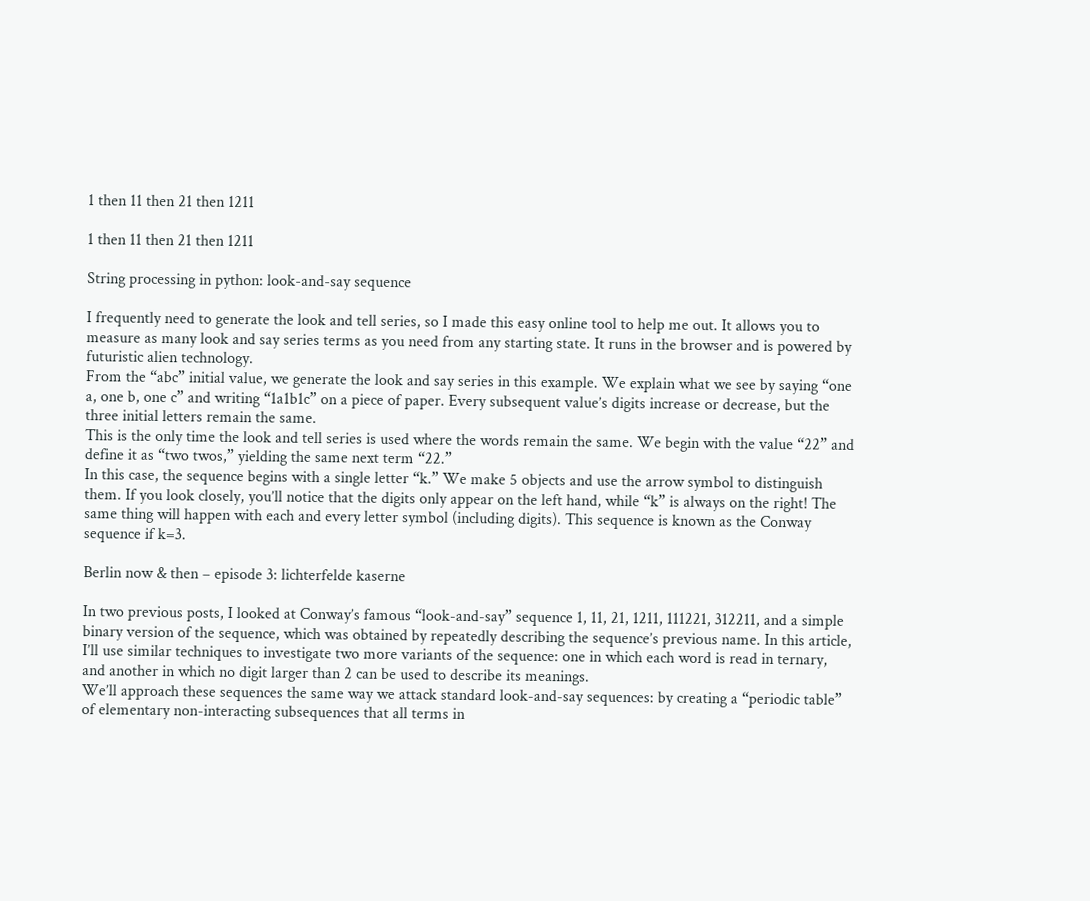1 then 11 then 21 then 1211

1 then 11 then 21 then 1211

String processing in python: look-and-say sequence

I frequently need to generate the look and tell series, so I made this easy online tool to help me out. It allows you to measure as many look and say series terms as you need from any starting state. It runs in the browser and is powered by futuristic alien technology.
From the “abc” initial value, we generate the look and say series in this example. We explain what we see by saying “one a, one b, one c” and writing “1a1b1c” on a piece of paper. Every subsequent value’s digits increase or decrease, but the three initial letters remain the same.
This is the only time the look and tell series is used where the words remain the same. We begin with the value “22” and define it as “two twos,” yielding the same next term “22.”
In this case, the sequence begins with a single letter “k.” We make 5 objects and use the arrow symbol to distinguish them. If you look closely, you’ll notice that the digits only appear on the left hand, while “k” is always on the right! The same thing will happen with each and every letter symbol (including digits). This sequence is known as the Conway sequence if k=3.

Berlin now & then – episode 3: lichterfelde kaserne

In two previous posts, I looked at Conway’s famous “look-and-say” sequence 1, 11, 21, 1211, 111221, 312211, and a simple binary version of the sequence, which was obtained by repeatedly describing the sequence’s previous name. In this article, I’ll use similar techniques to investigate two more variants of the sequence: one in which each word is read in ternary, and another in which no digit larger than 2 can be used to describe its meanings.
We’ll approach these sequences the same way we attack standard look-and-say sequences: by creating a “periodic table” of elementary non-interacting subsequences that all terms in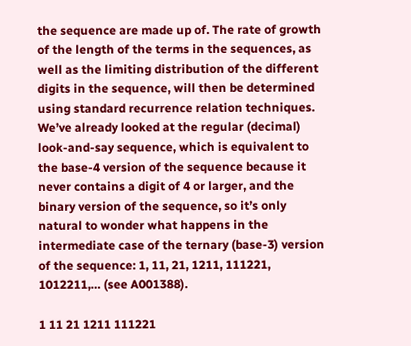the sequence are made up of. The rate of growth of the length of the terms in the sequences, as well as the limiting distribution of the different digits in the sequence, will then be determined using standard recurrence relation techniques.
We’ve already looked at the regular (decimal) look-and-say sequence, which is equivalent to the base-4 version of the sequence because it never contains a digit of 4 or larger, and the binary version of the sequence, so it’s only natural to wonder what happens in the intermediate case of the ternary (base-3) version of the sequence: 1, 11, 21, 1211, 111221, 1012211,… (see A001388).

1 11 21 1211 111221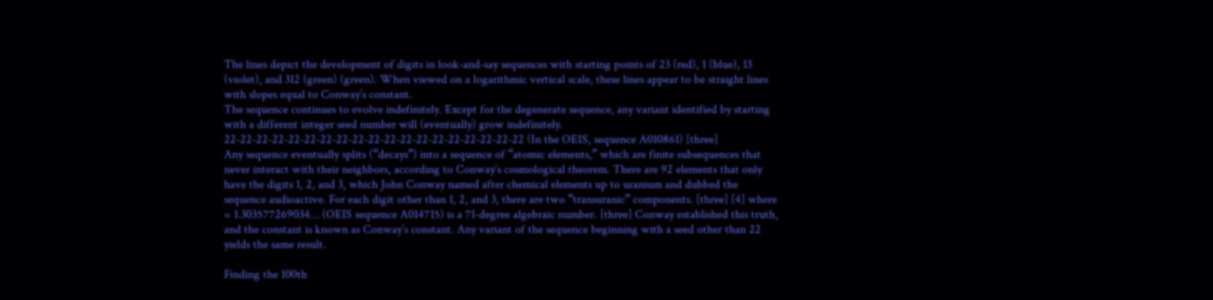The lines depict the development of digits in look-and-say sequences with starting points of 23 (red), 1 (blue), 13 (violet), and 312 (green) (green). When viewed on a logarithmic vertical scale, these lines appear to be straight lines with slopes equal to Conway’s constant.
The sequence continues to evolve indefinitely. Except for the degenerate sequence, any variant identified by starting with a different integer seed number will (eventually) grow indefinitely. 22-22-22-22-22-22-22-22-22-22-22-22-22-22-22-22-22-22-22 (In the OEIS, sequence A010861) [three]
Any sequence eventually splits (“decays”) into a sequence of “atomic elements,” which are finite subsequences that never interact with their neighbors, according to Conway’s cosmological theorem. There are 92 elements that only have the digits 1, 2, and 3, which John Conway named after chemical elements up to uranium and dubbed the sequence audioactive. For each digit other than 1, 2, and 3, there are two “transuranic” components. [three] [4] where = 1.303577269034… (OEIS sequence A014715) is a 71-degree algebraic number. [three] Conway established this truth, and the constant is known as Conway’s constant. Any variant of the sequence beginning with a seed other than 22 yields the same result.

Finding the 100th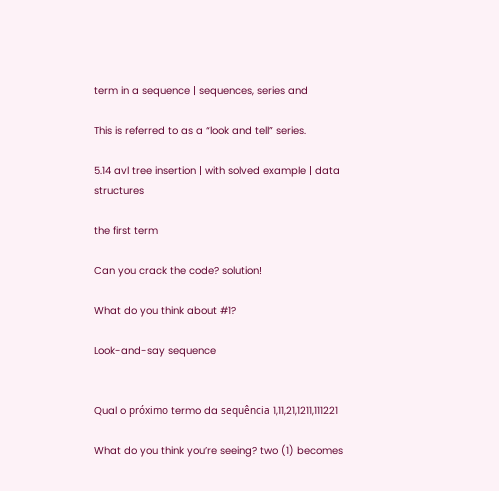term in a sequence | sequences, series and

This is referred to as a “look and tell” series.

5.14 avl tree insertion | with solved example | data structures

the first term

Can you crack the code? solution!

What do you think about #1?

Look-and-say sequence


Qual o próximo termo da sequência 1,11,21,1211,111221

What do you think you’re seeing? two (1) becomes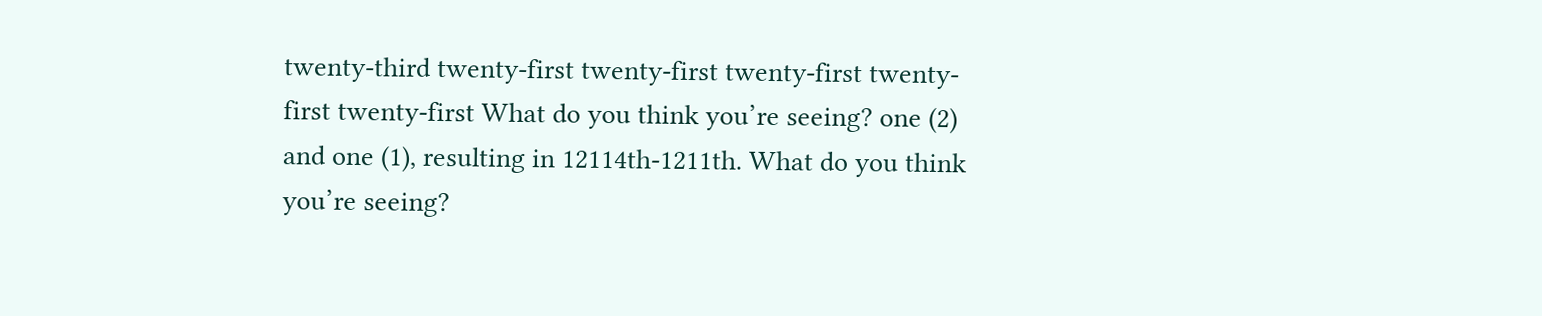twenty-third twenty-first twenty-first twenty-first twenty-first twenty-first What do you think you’re seeing? one (2) and one (1), resulting in 12114th-1211th. What do you think you’re seeing?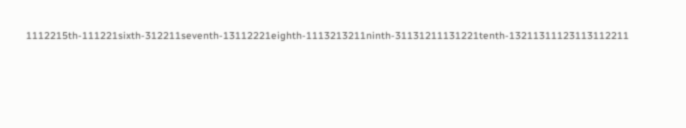1112215th-111221sixth-312211seventh-13112221eighth-1113213211ninth-31131211131221tenth-13211311123113112211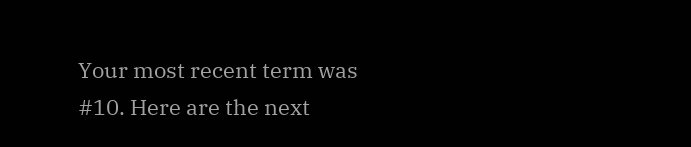Your most recent term was #10. Here are the next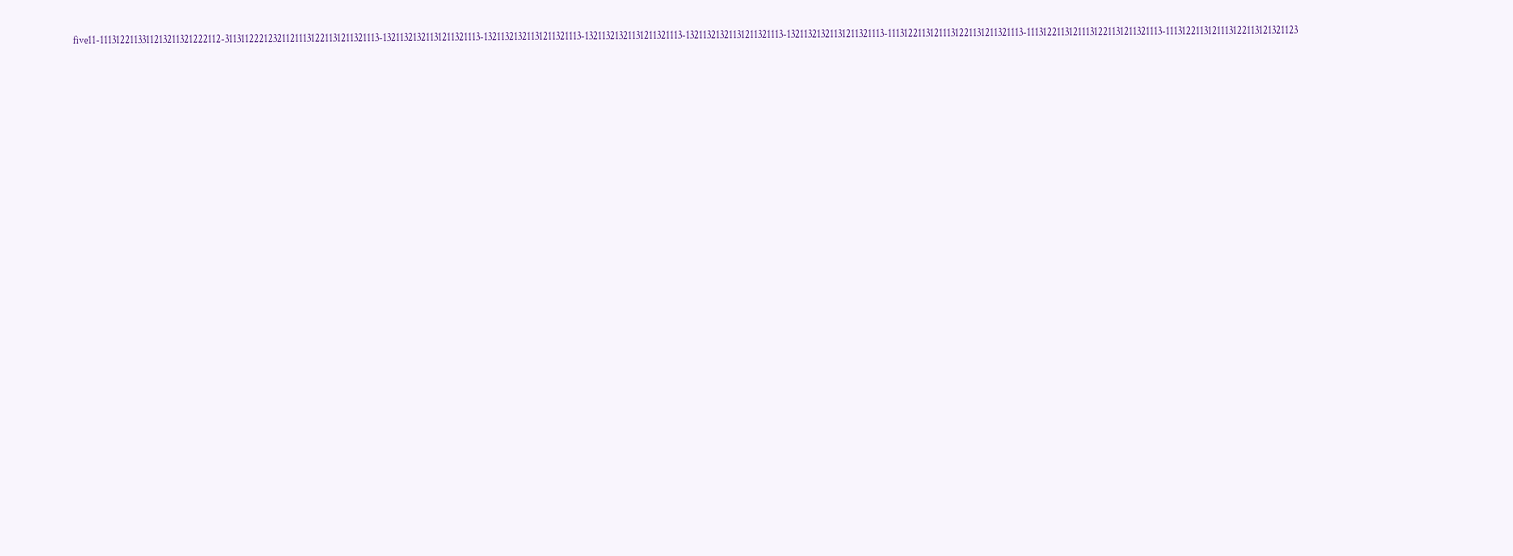five11-1113122113311213211321222112-311311222123211211131221131211321113-13211321321131211321113-13211321321131211321113-13211321321131211321113-13211321321131211321113-13211321321131211321113-11131221131211131221131211321113-11131221131211131221131211321113-1113122113121113122113121321123